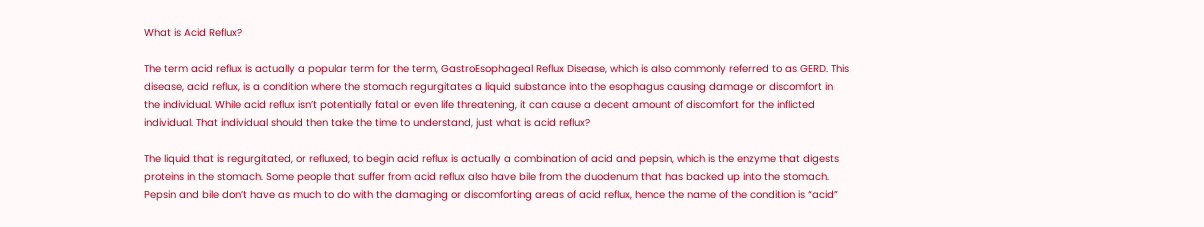What is Acid Reflux?

The term acid reflux is actually a popular term for the term, GastroEsophageal Reflux Disease, which is also commonly referred to as GERD. This disease, acid reflux, is a condition where the stomach regurgitates a liquid substance into the esophagus causing damage or discomfort in the individual. While acid reflux isn’t potentially fatal or even life threatening, it can cause a decent amount of discomfort for the inflicted individual. That individual should then take the time to understand, just what is acid reflux?

The liquid that is regurgitated, or refluxed, to begin acid reflux is actually a combination of acid and pepsin, which is the enzyme that digests proteins in the stomach. Some people that suffer from acid reflux also have bile from the duodenum that has backed up into the stomach. Pepsin and bile don’t have as much to do with the damaging or discomforting areas of acid reflux, hence the name of the condition is “acid”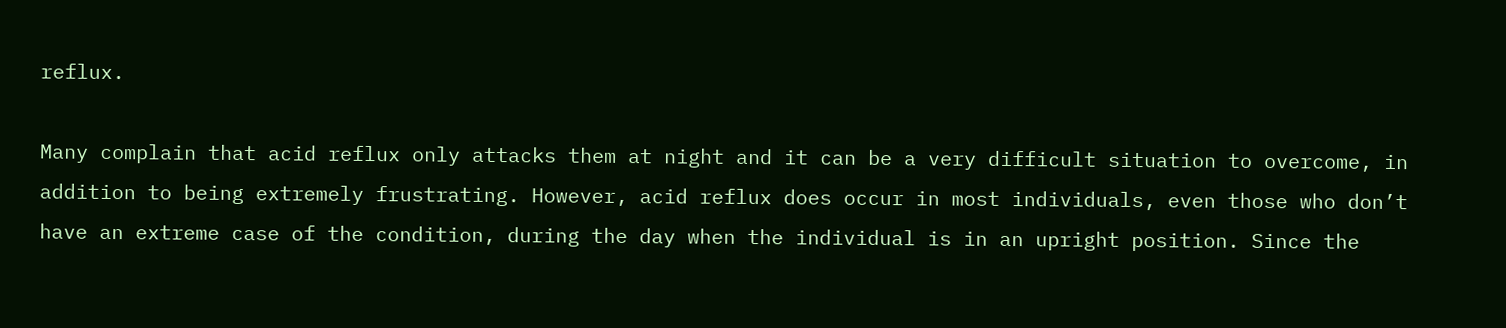reflux.

Many complain that acid reflux only attacks them at night and it can be a very difficult situation to overcome, in addition to being extremely frustrating. However, acid reflux does occur in most individuals, even those who don’t have an extreme case of the condition, during the day when the individual is in an upright position. Since the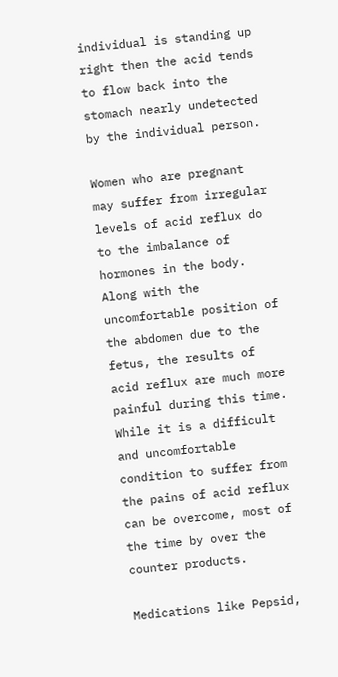individual is standing up right then the acid tends to flow back into the stomach nearly undetected by the individual person.

Women who are pregnant may suffer from irregular levels of acid reflux do to the imbalance of hormones in the body. Along with the uncomfortable position of the abdomen due to the fetus, the results of acid reflux are much more painful during this time. While it is a difficult and uncomfortable condition to suffer from the pains of acid reflux can be overcome, most of the time by over the counter products.

Medications like Pepsid,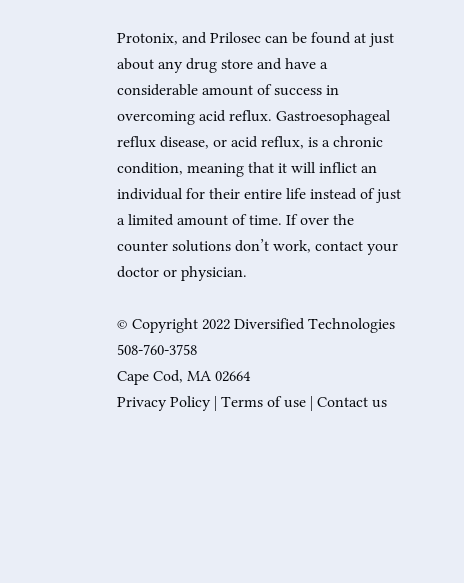Protonix, and Prilosec can be found at just about any drug store and have a considerable amount of success in overcoming acid reflux. Gastroesophageal reflux disease, or acid reflux, is a chronic condition, meaning that it will inflict an individual for their entire life instead of just a limited amount of time. If over the counter solutions don’t work, contact your doctor or physician.

© Copyright 2022 Diversified Technologies  508-760-3758
Cape Cod, MA 02664
Privacy Policy | Terms of use | Contact us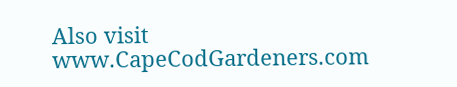Also visit www.CapeCodGardeners.com